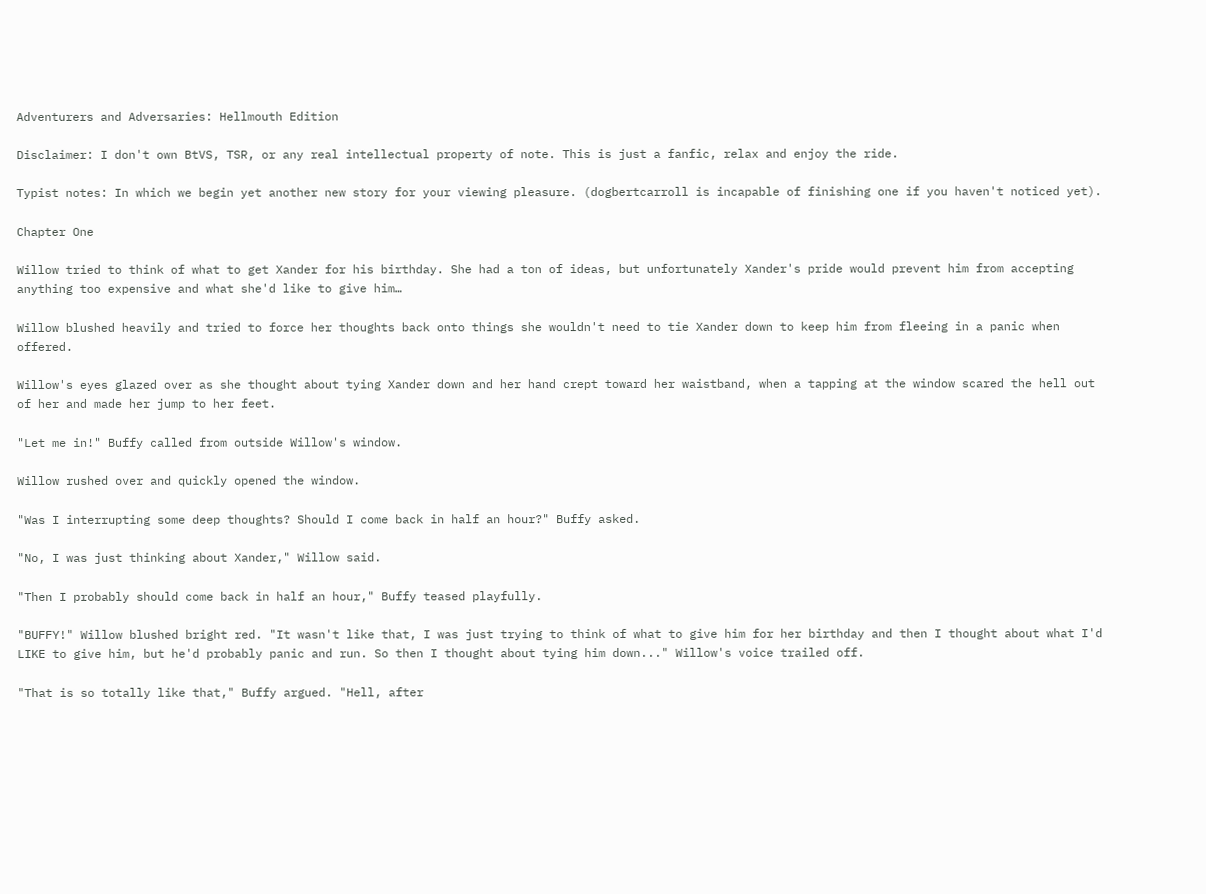Adventurers and Adversaries: Hellmouth Edition

Disclaimer: I don't own BtVS, TSR, or any real intellectual property of note. This is just a fanfic, relax and enjoy the ride.

Typist notes: In which we begin yet another new story for your viewing pleasure. (dogbertcarroll is incapable of finishing one if you haven't noticed yet).

Chapter One

Willow tried to think of what to get Xander for his birthday. She had a ton of ideas, but unfortunately Xander's pride would prevent him from accepting anything too expensive and what she'd like to give him…

Willow blushed heavily and tried to force her thoughts back onto things she wouldn't need to tie Xander down to keep him from fleeing in a panic when offered.

Willow's eyes glazed over as she thought about tying Xander down and her hand crept toward her waistband, when a tapping at the window scared the hell out of her and made her jump to her feet.

"Let me in!" Buffy called from outside Willow's window.

Willow rushed over and quickly opened the window.

"Was I interrupting some deep thoughts? Should I come back in half an hour?" Buffy asked.

"No, I was just thinking about Xander," Willow said.

"Then I probably should come back in half an hour," Buffy teased playfully.

"BUFFY!" Willow blushed bright red. "It wasn't like that, I was just trying to think of what to give him for her birthday and then I thought about what I'd LIKE to give him, but he'd probably panic and run. So then I thought about tying him down..." Willow's voice trailed off.

"That is so totally like that," Buffy argued. "Hell, after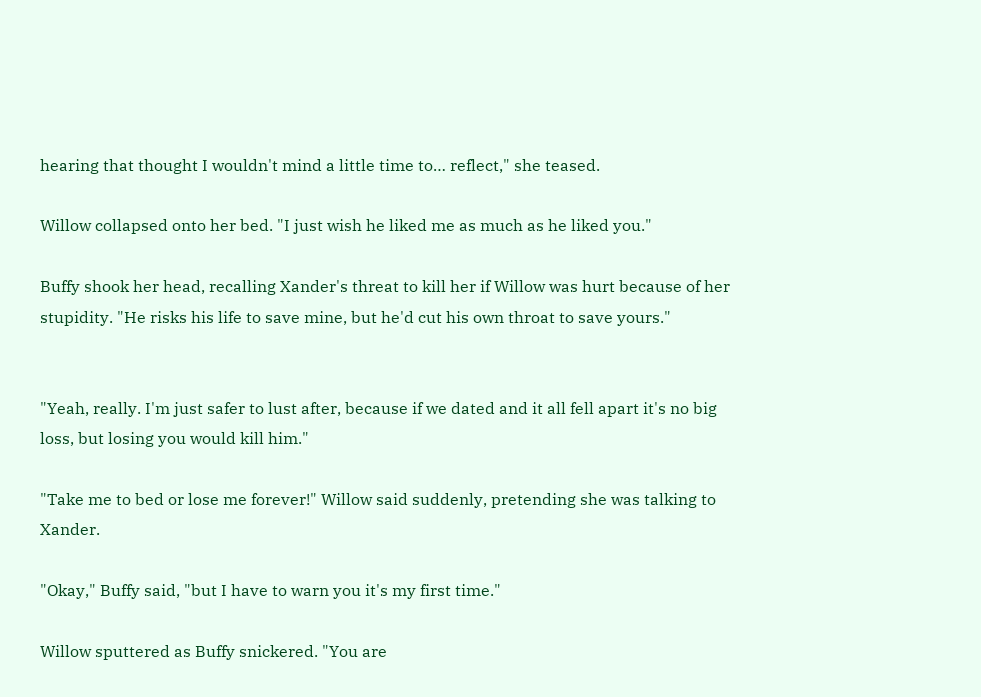hearing that thought I wouldn't mind a little time to… reflect," she teased.

Willow collapsed onto her bed. "I just wish he liked me as much as he liked you."

Buffy shook her head, recalling Xander's threat to kill her if Willow was hurt because of her stupidity. "He risks his life to save mine, but he'd cut his own throat to save yours."


"Yeah, really. I'm just safer to lust after, because if we dated and it all fell apart it's no big loss, but losing you would kill him."

"Take me to bed or lose me forever!" Willow said suddenly, pretending she was talking to Xander.

"Okay," Buffy said, "but I have to warn you it's my first time."

Willow sputtered as Buffy snickered. "You are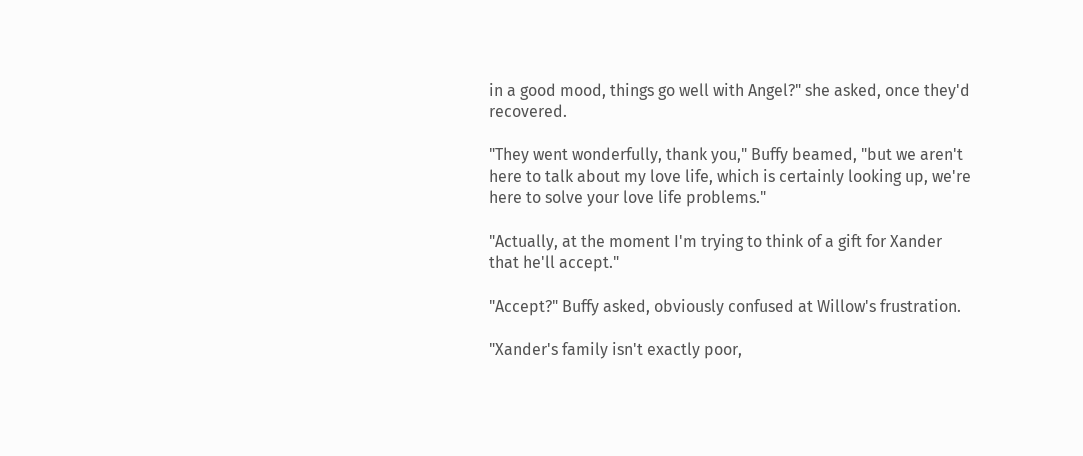in a good mood, things go well with Angel?" she asked, once they'd recovered.

"They went wonderfully, thank you," Buffy beamed, "but we aren't here to talk about my love life, which is certainly looking up, we're here to solve your love life problems."

"Actually, at the moment I'm trying to think of a gift for Xander that he'll accept."

"Accept?" Buffy asked, obviously confused at Willow's frustration.

"Xander's family isn't exactly poor,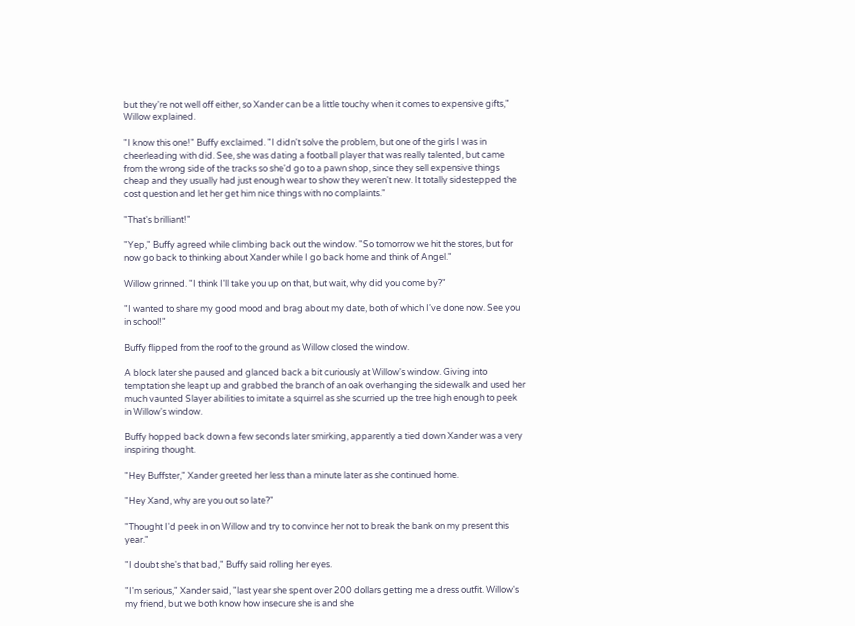but they're not well off either, so Xander can be a little touchy when it comes to expensive gifts," Willow explained.

"I know this one!" Buffy exclaimed. "I didn't solve the problem, but one of the girls I was in cheerleading with did. See, she was dating a football player that was really talented, but came from the wrong side of the tracks so she'd go to a pawn shop, since they sell expensive things cheap and they usually had just enough wear to show they weren't new. It totally sidestepped the cost question and let her get him nice things with no complaints."

"That's brilliant!"

"Yep," Buffy agreed while climbing back out the window. "So tomorrow we hit the stores, but for now go back to thinking about Xander while I go back home and think of Angel."

Willow grinned. "I think I'll take you up on that, but wait, why did you come by?"

"I wanted to share my good mood and brag about my date, both of which I've done now. See you in school!"

Buffy flipped from the roof to the ground as Willow closed the window.

A block later she paused and glanced back a bit curiously at Willow's window. Giving into temptation she leapt up and grabbed the branch of an oak overhanging the sidewalk and used her much vaunted Slayer abilities to imitate a squirrel as she scurried up the tree high enough to peek in Willow's window.

Buffy hopped back down a few seconds later smirking, apparently a tied down Xander was a very inspiring thought.

"Hey Buffster," Xander greeted her less than a minute later as she continued home.

"Hey Xand, why are you out so late?"

"Thought I'd peek in on Willow and try to convince her not to break the bank on my present this year."

"I doubt she's that bad," Buffy said rolling her eyes.

"I'm serious," Xander said, "last year she spent over 200 dollars getting me a dress outfit. Willow's my friend, but we both know how insecure she is and she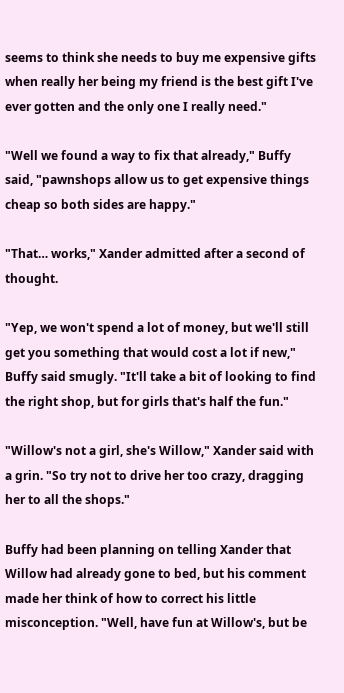seems to think she needs to buy me expensive gifts when really her being my friend is the best gift I've ever gotten and the only one I really need."

"Well we found a way to fix that already," Buffy said, "pawnshops allow us to get expensive things cheap so both sides are happy."

"That… works," Xander admitted after a second of thought.

"Yep, we won't spend a lot of money, but we'll still get you something that would cost a lot if new," Buffy said smugly. "It'll take a bit of looking to find the right shop, but for girls that's half the fun."

"Willow's not a girl, she's Willow," Xander said with a grin. "So try not to drive her too crazy, dragging her to all the shops."

Buffy had been planning on telling Xander that Willow had already gone to bed, but his comment made her think of how to correct his little misconception. "Well, have fun at Willow's, but be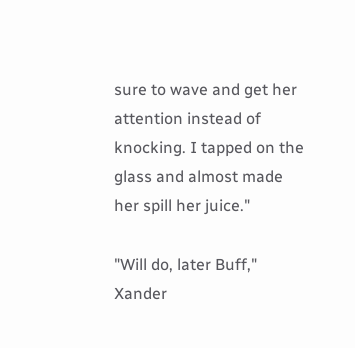sure to wave and get her attention instead of knocking. I tapped on the glass and almost made her spill her juice."

"Will do, later Buff," Xander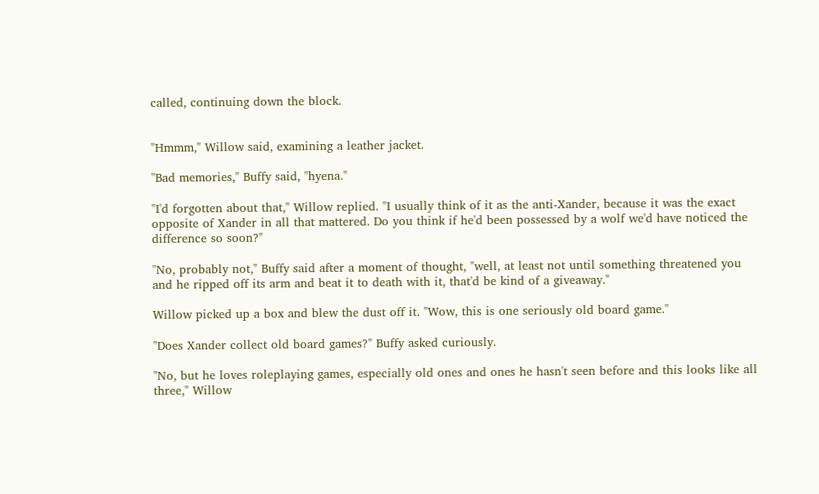called, continuing down the block.


"Hmmm," Willow said, examining a leather jacket.

"Bad memories," Buffy said, "hyena."

"I'd forgotten about that," Willow replied. "I usually think of it as the anti-Xander, because it was the exact opposite of Xander in all that mattered. Do you think if he'd been possessed by a wolf we'd have noticed the difference so soon?"

"No, probably not," Buffy said after a moment of thought, "well, at least not until something threatened you and he ripped off its arm and beat it to death with it, that'd be kind of a giveaway."

Willow picked up a box and blew the dust off it. "Wow, this is one seriously old board game."

"Does Xander collect old board games?" Buffy asked curiously.

"No, but he loves roleplaying games, especially old ones and ones he hasn't seen before and this looks like all three," Willow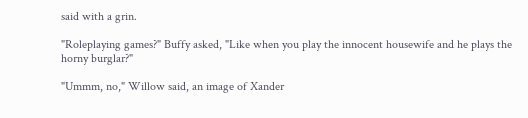said with a grin.

"Roleplaying games?" Buffy asked, "Like when you play the innocent housewife and he plays the horny burglar?"

"Ummm, no," Willow said, an image of Xander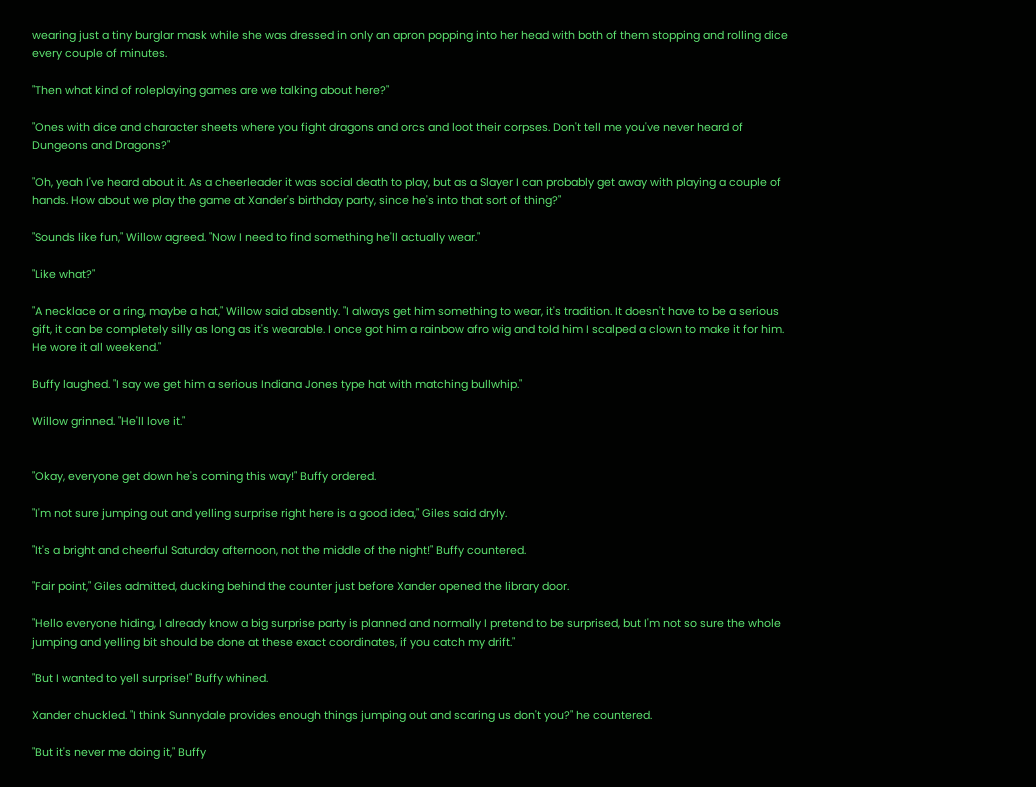wearing just a tiny burglar mask while she was dressed in only an apron popping into her head with both of them stopping and rolling dice every couple of minutes.

"Then what kind of roleplaying games are we talking about here?"

"Ones with dice and character sheets where you fight dragons and orcs and loot their corpses. Don't tell me you've never heard of Dungeons and Dragons?"

"Oh, yeah I've heard about it. As a cheerleader it was social death to play, but as a Slayer I can probably get away with playing a couple of hands. How about we play the game at Xander's birthday party, since he's into that sort of thing?"

"Sounds like fun," Willow agreed. "Now I need to find something he'll actually wear."

"Like what?"

"A necklace or a ring, maybe a hat," Willow said absently. "I always get him something to wear, it's tradition. It doesn't have to be a serious gift, it can be completely silly as long as it's wearable. I once got him a rainbow afro wig and told him I scalped a clown to make it for him. He wore it all weekend."

Buffy laughed. "I say we get him a serious Indiana Jones type hat with matching bullwhip."

Willow grinned. "He'll love it."


"Okay, everyone get down he's coming this way!" Buffy ordered.

"I'm not sure jumping out and yelling surprise right here is a good idea," Giles said dryly.

"It's a bright and cheerful Saturday afternoon, not the middle of the night!" Buffy countered.

"Fair point," Giles admitted, ducking behind the counter just before Xander opened the library door.

"Hello everyone hiding, I already know a big surprise party is planned and normally I pretend to be surprised, but I'm not so sure the whole jumping and yelling bit should be done at these exact coordinates, if you catch my drift."

"But I wanted to yell surprise!" Buffy whined.

Xander chuckled. "I think Sunnydale provides enough things jumping out and scaring us don't you?" he countered.

"But it's never me doing it," Buffy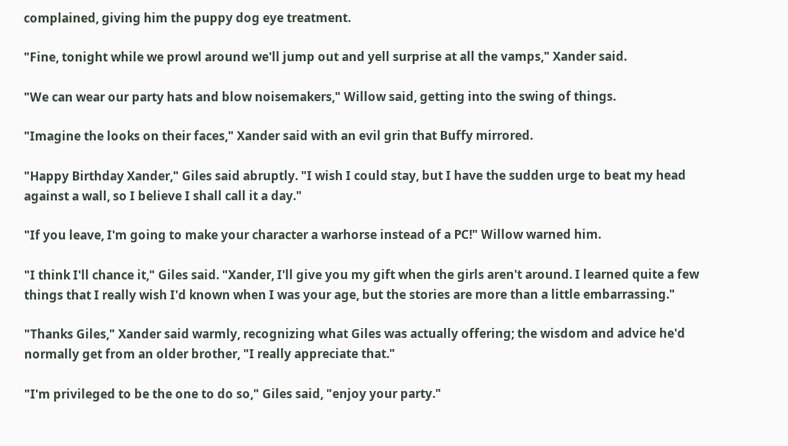complained, giving him the puppy dog eye treatment.

"Fine, tonight while we prowl around we'll jump out and yell surprise at all the vamps," Xander said.

"We can wear our party hats and blow noisemakers," Willow said, getting into the swing of things.

"Imagine the looks on their faces," Xander said with an evil grin that Buffy mirrored.

"Happy Birthday Xander," Giles said abruptly. "I wish I could stay, but I have the sudden urge to beat my head against a wall, so I believe I shall call it a day."

"If you leave, I'm going to make your character a warhorse instead of a PC!" Willow warned him.

"I think I'll chance it," Giles said. "Xander, I'll give you my gift when the girls aren't around. I learned quite a few things that I really wish I'd known when I was your age, but the stories are more than a little embarrassing."

"Thanks Giles," Xander said warmly, recognizing what Giles was actually offering; the wisdom and advice he'd normally get from an older brother, "I really appreciate that."

"I'm privileged to be the one to do so," Giles said, "enjoy your party."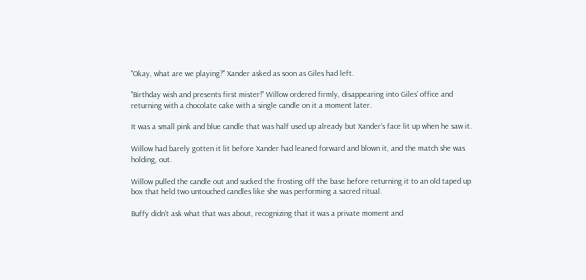"Okay, what are we playing?" Xander asked as soon as Giles had left.

"Birthday wish and presents first mister!" Willow ordered firmly, disappearing into Giles' office and returning with a chocolate cake with a single candle on it a moment later.

It was a small pink and blue candle that was half used up already but Xander's face lit up when he saw it.

Willow had barely gotten it lit before Xander had leaned forward and blown it, and the match she was holding, out.

Willow pulled the candle out and sucked the frosting off the base before returning it to an old taped up box that held two untouched candles like she was performing a sacred ritual.

Buffy didn't ask what that was about, recognizing that it was a private moment and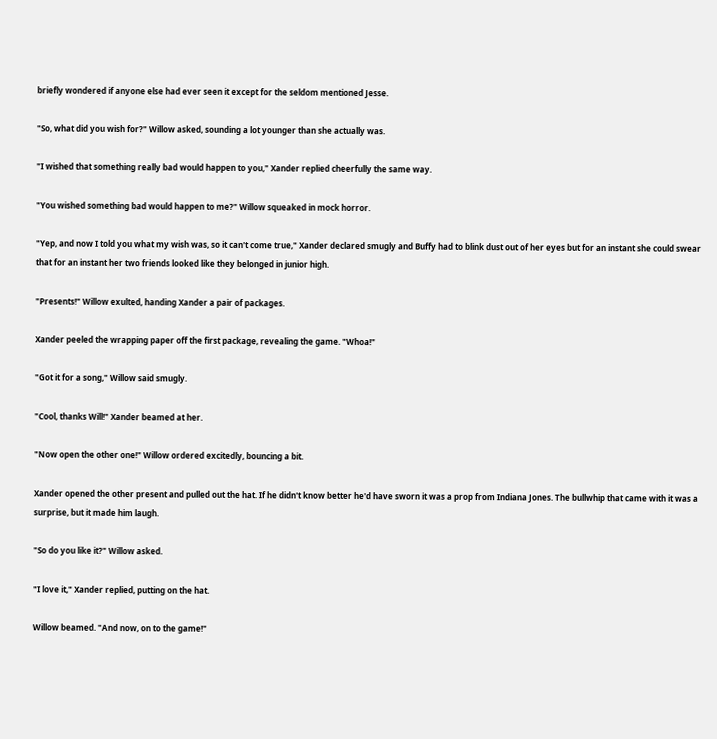briefly wondered if anyone else had ever seen it except for the seldom mentioned Jesse.

"So, what did you wish for?" Willow asked, sounding a lot younger than she actually was.

"I wished that something really bad would happen to you," Xander replied cheerfully the same way.

"You wished something bad would happen to me?" Willow squeaked in mock horror.

"Yep, and now I told you what my wish was, so it can't come true," Xander declared smugly and Buffy had to blink dust out of her eyes but for an instant she could swear that for an instant her two friends looked like they belonged in junior high.

"Presents!" Willow exulted, handing Xander a pair of packages.

Xander peeled the wrapping paper off the first package, revealing the game. "Whoa!"

"Got it for a song," Willow said smugly.

"Cool, thanks Will!" Xander beamed at her.

"Now open the other one!" Willow ordered excitedly, bouncing a bit.

Xander opened the other present and pulled out the hat. If he didn't know better he'd have sworn it was a prop from Indiana Jones. The bullwhip that came with it was a surprise, but it made him laugh.

"So do you like it?" Willow asked.

"I love it," Xander replied, putting on the hat.

Willow beamed. "And now, on to the game!"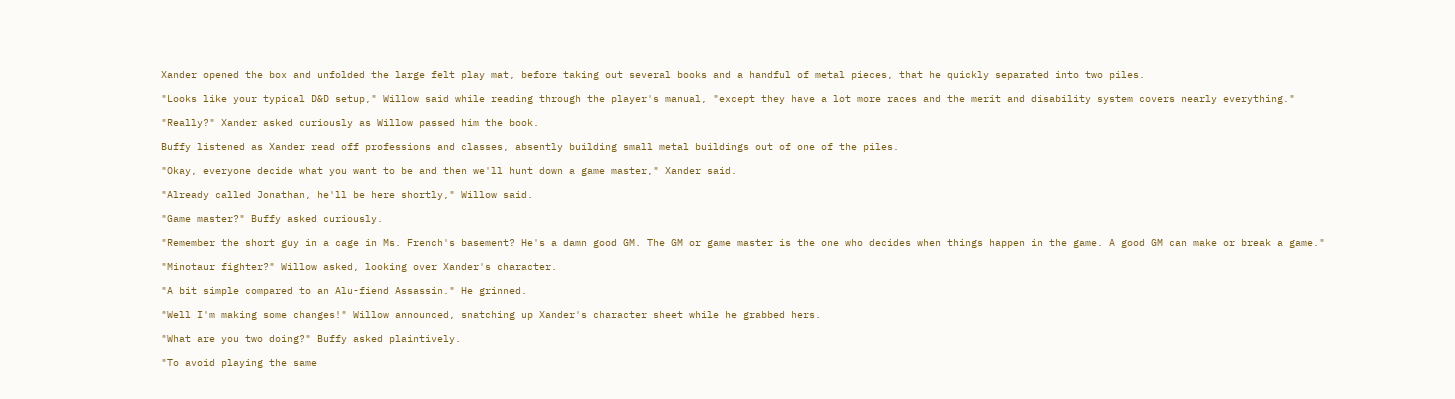Xander opened the box and unfolded the large felt play mat, before taking out several books and a handful of metal pieces, that he quickly separated into two piles.

"Looks like your typical D&D setup," Willow said while reading through the player's manual, "except they have a lot more races and the merit and disability system covers nearly everything."

"Really?" Xander asked curiously as Willow passed him the book.

Buffy listened as Xander read off professions and classes, absently building small metal buildings out of one of the piles.

"Okay, everyone decide what you want to be and then we'll hunt down a game master," Xander said.

"Already called Jonathan, he'll be here shortly," Willow said.

"Game master?" Buffy asked curiously.

"Remember the short guy in a cage in Ms. French's basement? He's a damn good GM. The GM or game master is the one who decides when things happen in the game. A good GM can make or break a game."

"Minotaur fighter?" Willow asked, looking over Xander's character.

"A bit simple compared to an Alu-fiend Assassin." He grinned.

"Well I'm making some changes!" Willow announced, snatching up Xander's character sheet while he grabbed hers.

"What are you two doing?" Buffy asked plaintively.

"To avoid playing the same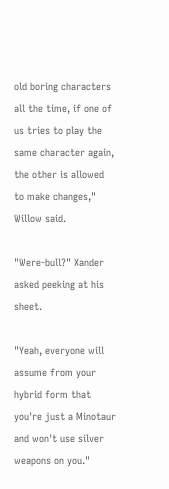old boring characters all the time, if one of us tries to play the same character again, the other is allowed to make changes," Willow said.

"Were-bull?" Xander asked peeking at his sheet.

"Yeah, everyone will assume from your hybrid form that you're just a Minotaur and won't use silver weapons on you."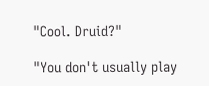"Cool. Druid?"

"You don't usually play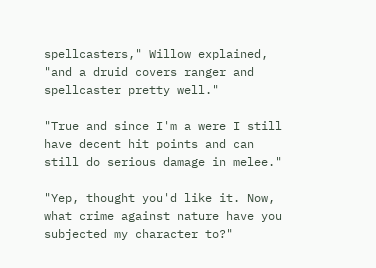spellcasters," Willow explained, "and a druid covers ranger and spellcaster pretty well."

"True and since I'm a were I still have decent hit points and can still do serious damage in melee."

"Yep, thought you'd like it. Now, what crime against nature have you subjected my character to?"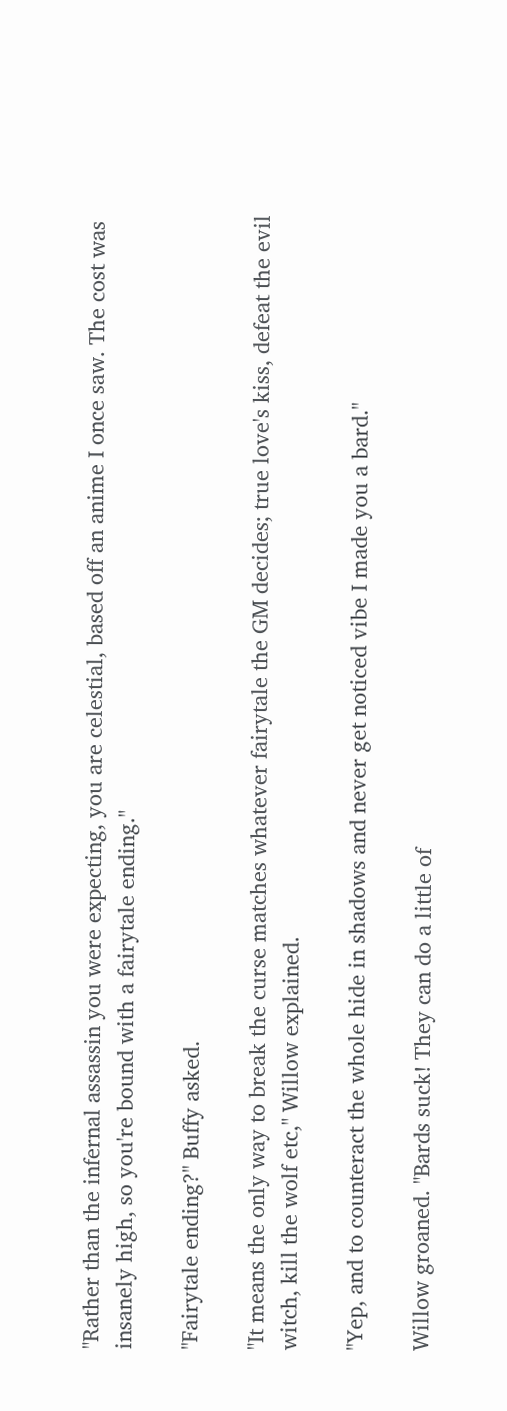"Rather than the infernal assassin you were expecting, you are celestial, based off an anime I once saw. The cost was insanely high, so you're bound with a fairytale ending."

"Fairytale ending?" Buffy asked.

"It means the only way to break the curse matches whatever fairytale the GM decides; true love's kiss, defeat the evil witch, kill the wolf etc," Willow explained.

"Yep, and to counteract the whole hide in shadows and never get noticed vibe I made you a bard."

Willow groaned. "Bards suck! They can do a little of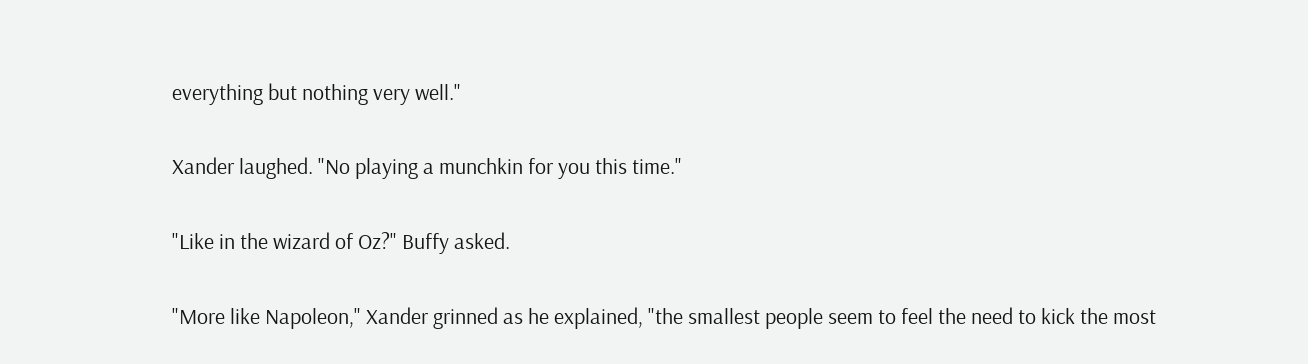everything but nothing very well."

Xander laughed. "No playing a munchkin for you this time."

"Like in the wizard of Oz?" Buffy asked.

"More like Napoleon," Xander grinned as he explained, "the smallest people seem to feel the need to kick the most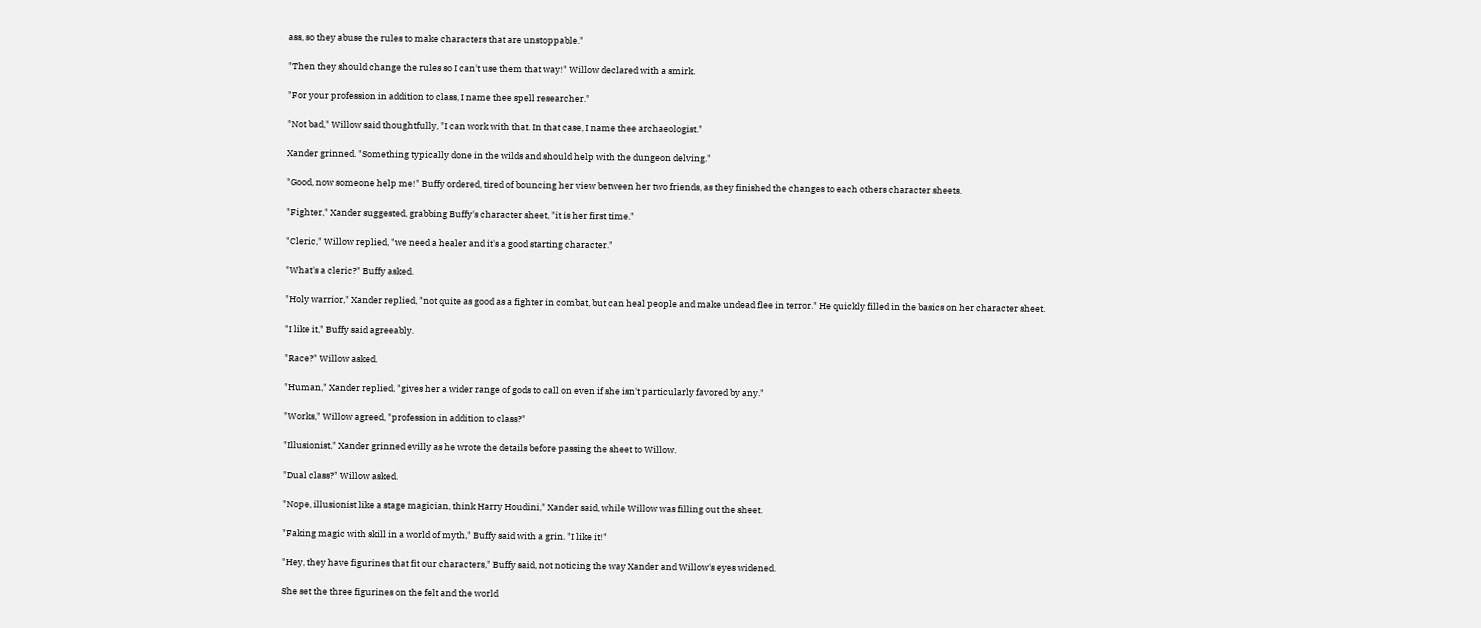ass, so they abuse the rules to make characters that are unstoppable."

"Then they should change the rules so I can't use them that way!" Willow declared with a smirk.

"For your profession in addition to class, I name thee spell researcher."

"Not bad," Willow said thoughtfully, "I can work with that. In that case, I name thee archaeologist."

Xander grinned. "Something typically done in the wilds and should help with the dungeon delving."

"Good, now someone help me!" Buffy ordered, tired of bouncing her view between her two friends, as they finished the changes to each others character sheets.

"Fighter," Xander suggested, grabbing Buffy's character sheet, "it is her first time."

"Cleric," Willow replied, "we need a healer and it's a good starting character."

"What's a cleric?" Buffy asked.

"Holy warrior," Xander replied, "not quite as good as a fighter in combat, but can heal people and make undead flee in terror." He quickly filled in the basics on her character sheet.

"I like it," Buffy said agreeably.

"Race?" Willow asked.

"Human," Xander replied, "gives her a wider range of gods to call on even if she isn't particularly favored by any."

"Works," Willow agreed, "profession in addition to class?"

"Illusionist," Xander grinned evilly as he wrote the details before passing the sheet to Willow.

"Dual class?" Willow asked.

"Nope, illusionist like a stage magician, think Harry Houdini," Xander said, while Willow was filling out the sheet.

"Faking magic with skill in a world of myth," Buffy said with a grin. "I like it!"

"Hey, they have figurines that fit our characters," Buffy said, not noticing the way Xander and Willow's eyes widened.

She set the three figurines on the felt and the world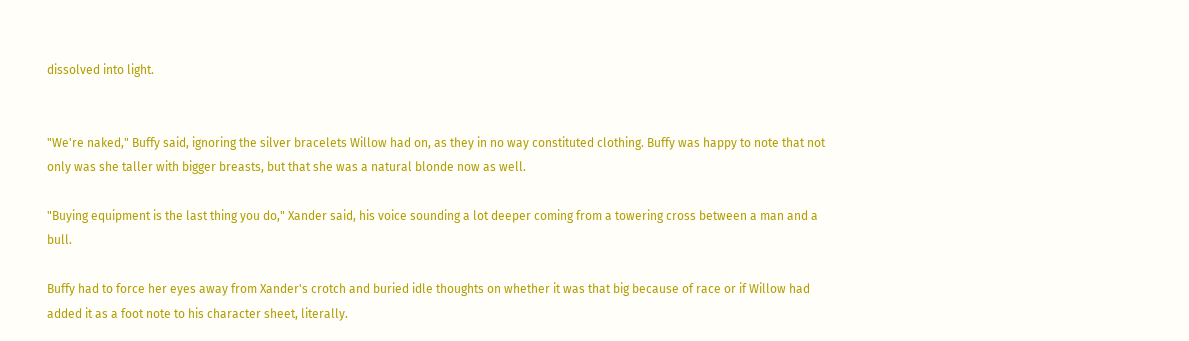dissolved into light.


"We're naked," Buffy said, ignoring the silver bracelets Willow had on, as they in no way constituted clothing. Buffy was happy to note that not only was she taller with bigger breasts, but that she was a natural blonde now as well.

"Buying equipment is the last thing you do," Xander said, his voice sounding a lot deeper coming from a towering cross between a man and a bull.

Buffy had to force her eyes away from Xander's crotch and buried idle thoughts on whether it was that big because of race or if Willow had added it as a foot note to his character sheet, literally.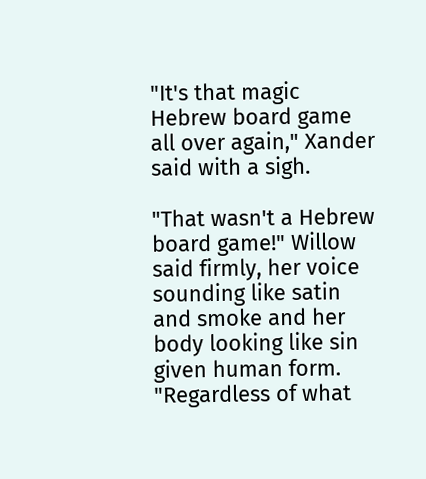"It's that magic Hebrew board game all over again," Xander said with a sigh.

"That wasn't a Hebrew board game!" Willow said firmly, her voice sounding like satin and smoke and her body looking like sin given human form. "Regardless of what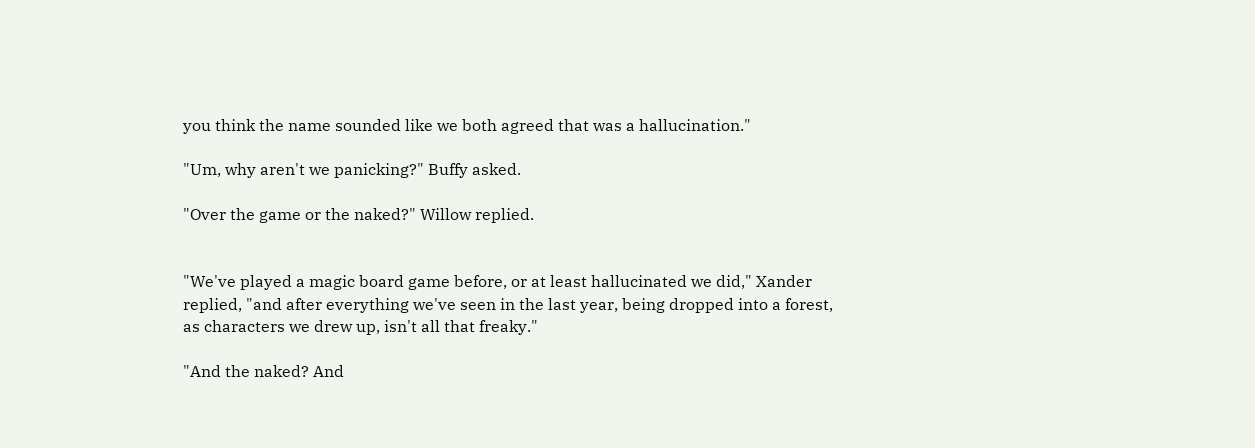you think the name sounded like we both agreed that was a hallucination."

"Um, why aren't we panicking?" Buffy asked.

"Over the game or the naked?" Willow replied.


"We've played a magic board game before, or at least hallucinated we did," Xander replied, "and after everything we've seen in the last year, being dropped into a forest, as characters we drew up, isn't all that freaky."

"And the naked? And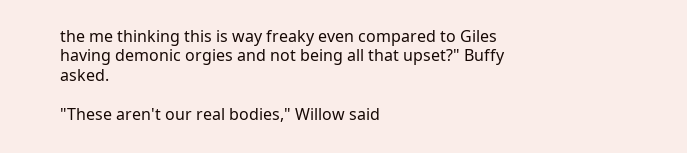the me thinking this is way freaky even compared to Giles having demonic orgies and not being all that upset?" Buffy asked.

"These aren't our real bodies," Willow said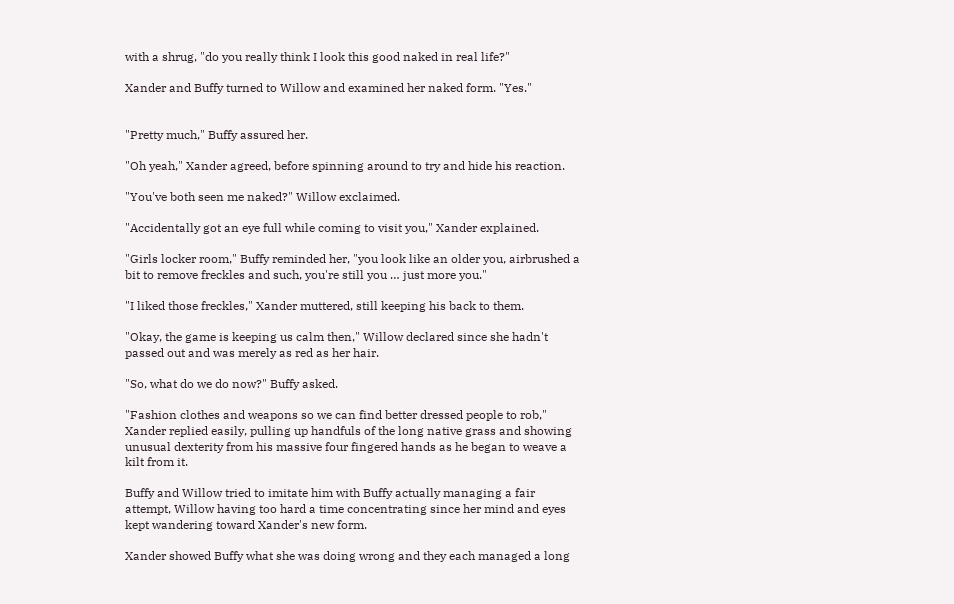with a shrug, "do you really think I look this good naked in real life?"

Xander and Buffy turned to Willow and examined her naked form. "Yes."


"Pretty much," Buffy assured her.

"Oh yeah," Xander agreed, before spinning around to try and hide his reaction.

"You've both seen me naked?" Willow exclaimed.

"Accidentally got an eye full while coming to visit you," Xander explained.

"Girls locker room," Buffy reminded her, "you look like an older you, airbrushed a bit to remove freckles and such, you're still you … just more you."

"I liked those freckles," Xander muttered, still keeping his back to them.

"Okay, the game is keeping us calm then," Willow declared since she hadn't passed out and was merely as red as her hair.

"So, what do we do now?" Buffy asked.

"Fashion clothes and weapons so we can find better dressed people to rob," Xander replied easily, pulling up handfuls of the long native grass and showing unusual dexterity from his massive four fingered hands as he began to weave a kilt from it.

Buffy and Willow tried to imitate him with Buffy actually managing a fair attempt, Willow having too hard a time concentrating since her mind and eyes kept wandering toward Xander's new form.

Xander showed Buffy what she was doing wrong and they each managed a long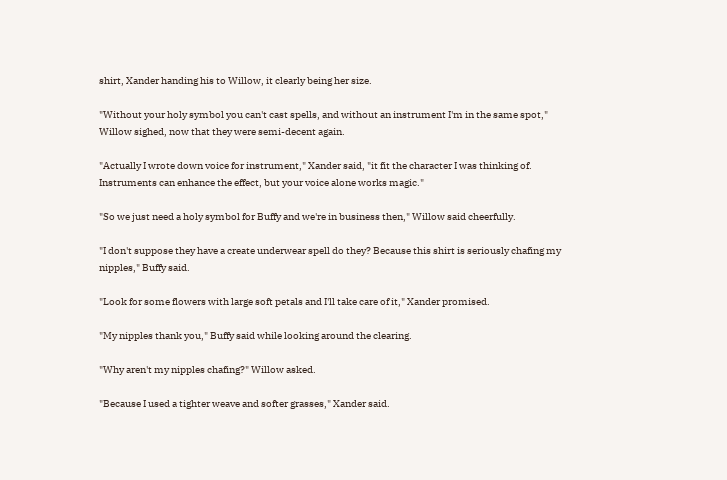shirt, Xander handing his to Willow, it clearly being her size.

"Without your holy symbol you can't cast spells, and without an instrument I'm in the same spot," Willow sighed, now that they were semi-decent again.

"Actually I wrote down voice for instrument," Xander said, "it fit the character I was thinking of. Instruments can enhance the effect, but your voice alone works magic."

"So we just need a holy symbol for Buffy and we're in business then," Willow said cheerfully.

"I don't suppose they have a create underwear spell do they? Because this shirt is seriously chafing my nipples," Buffy said.

"Look for some flowers with large soft petals and I'll take care of it," Xander promised.

"My nipples thank you," Buffy said while looking around the clearing.

"Why aren't my nipples chafing?" Willow asked.

"Because I used a tighter weave and softer grasses," Xander said.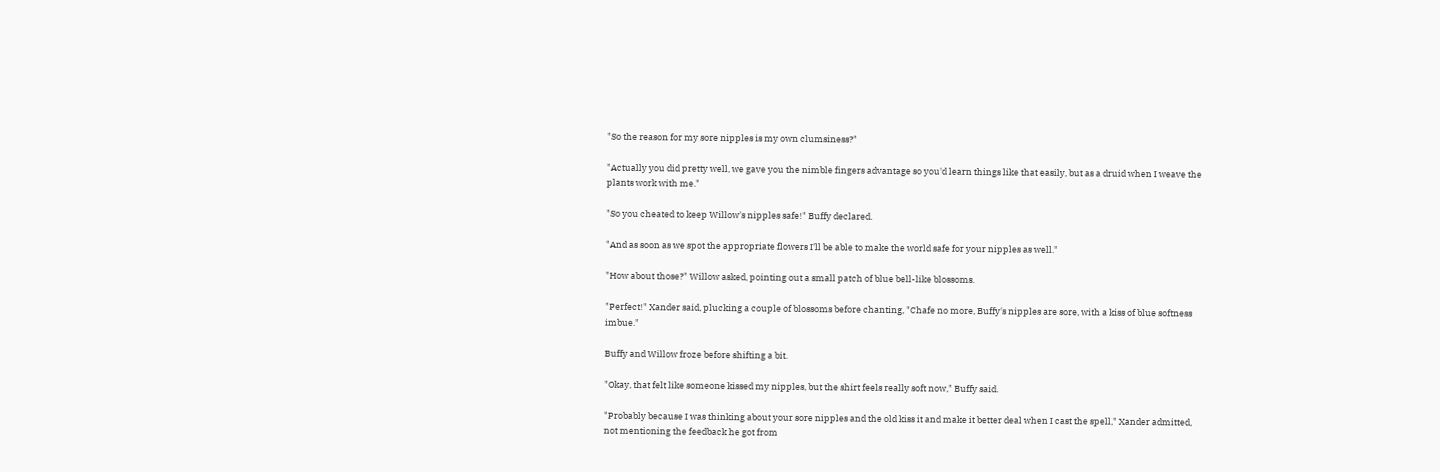"So the reason for my sore nipples is my own clumsiness?"

"Actually you did pretty well, we gave you the nimble fingers advantage so you'd learn things like that easily, but as a druid when I weave the plants work with me."

"So you cheated to keep Willow's nipples safe!" Buffy declared.

"And as soon as we spot the appropriate flowers I'll be able to make the world safe for your nipples as well."

"How about those?" Willow asked, pointing out a small patch of blue bell-like blossoms.

"Perfect!" Xander said, plucking a couple of blossoms before chanting, "Chafe no more, Buffy's nipples are sore, with a kiss of blue softness imbue."

Buffy and Willow froze before shifting a bit.

"Okay, that felt like someone kissed my nipples, but the shirt feels really soft now," Buffy said.

"Probably because I was thinking about your sore nipples and the old kiss it and make it better deal when I cast the spell," Xander admitted, not mentioning the feedback he got from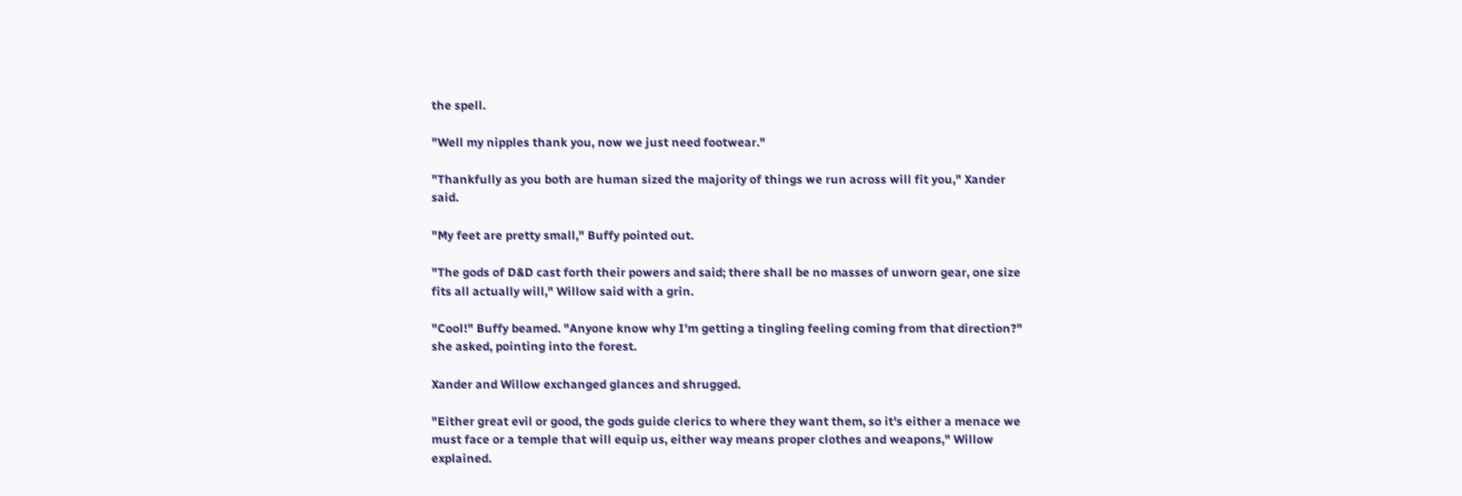the spell.

"Well my nipples thank you, now we just need footwear."

"Thankfully as you both are human sized the majority of things we run across will fit you," Xander said.

"My feet are pretty small," Buffy pointed out.

"The gods of D&D cast forth their powers and said; there shall be no masses of unworn gear, one size fits all actually will," Willow said with a grin.

"Cool!" Buffy beamed. "Anyone know why I'm getting a tingling feeling coming from that direction?" she asked, pointing into the forest.

Xander and Willow exchanged glances and shrugged.

"Either great evil or good, the gods guide clerics to where they want them, so it's either a menace we must face or a temple that will equip us, either way means proper clothes and weapons," Willow explained.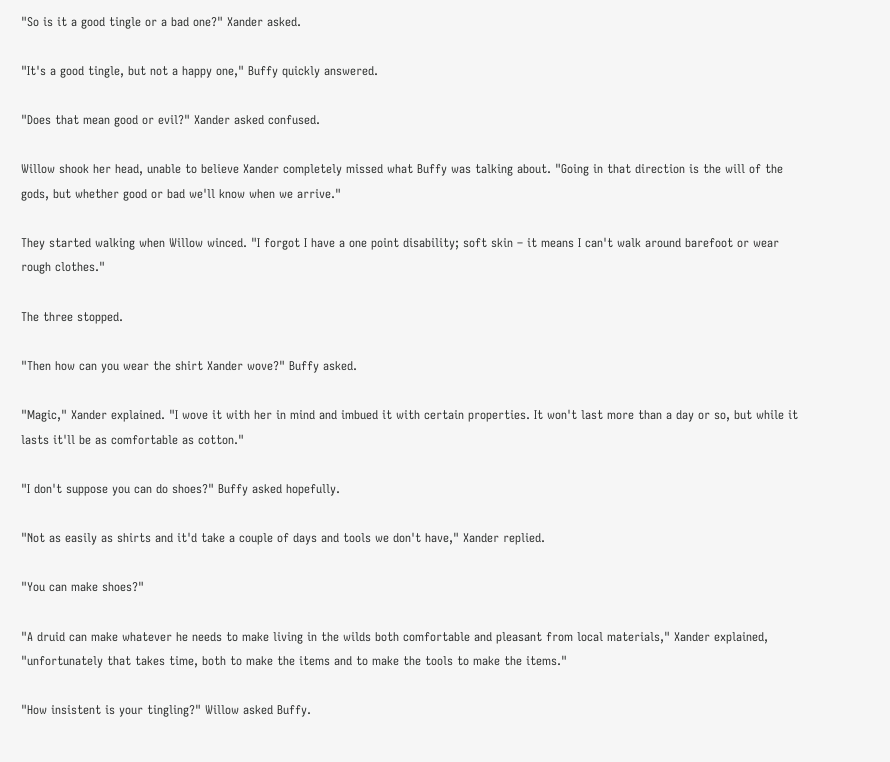"So is it a good tingle or a bad one?" Xander asked.

"It's a good tingle, but not a happy one," Buffy quickly answered.

"Does that mean good or evil?" Xander asked confused.

Willow shook her head, unable to believe Xander completely missed what Buffy was talking about. "Going in that direction is the will of the gods, but whether good or bad we'll know when we arrive."

They started walking when Willow winced. "I forgot I have a one point disability; soft skin – it means I can't walk around barefoot or wear rough clothes."

The three stopped.

"Then how can you wear the shirt Xander wove?" Buffy asked.

"Magic," Xander explained. "I wove it with her in mind and imbued it with certain properties. It won't last more than a day or so, but while it lasts it'll be as comfortable as cotton."

"I don't suppose you can do shoes?" Buffy asked hopefully.

"Not as easily as shirts and it'd take a couple of days and tools we don't have," Xander replied.

"You can make shoes?"

"A druid can make whatever he needs to make living in the wilds both comfortable and pleasant from local materials," Xander explained, "unfortunately that takes time, both to make the items and to make the tools to make the items."

"How insistent is your tingling?" Willow asked Buffy.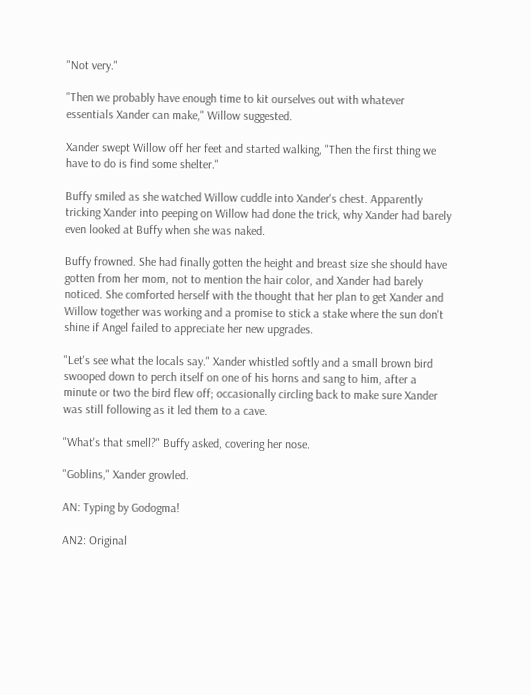"Not very."

"Then we probably have enough time to kit ourselves out with whatever essentials Xander can make," Willow suggested.

Xander swept Willow off her feet and started walking, "Then the first thing we have to do is find some shelter."

Buffy smiled as she watched Willow cuddle into Xander's chest. Apparently tricking Xander into peeping on Willow had done the trick, why Xander had barely even looked at Buffy when she was naked.

Buffy frowned. She had finally gotten the height and breast size she should have gotten from her mom, not to mention the hair color, and Xander had barely noticed. She comforted herself with the thought that her plan to get Xander and Willow together was working and a promise to stick a stake where the sun don't shine if Angel failed to appreciate her new upgrades.

"Let's see what the locals say." Xander whistled softly and a small brown bird swooped down to perch itself on one of his horns and sang to him, after a minute or two the bird flew off; occasionally circling back to make sure Xander was still following as it led them to a cave.

"What's that smell?" Buffy asked, covering her nose.

"Goblins," Xander growled.

AN: Typing by Godogma!

AN2: Original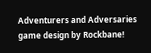Adventurers and Adversaries game design by Rockbane!